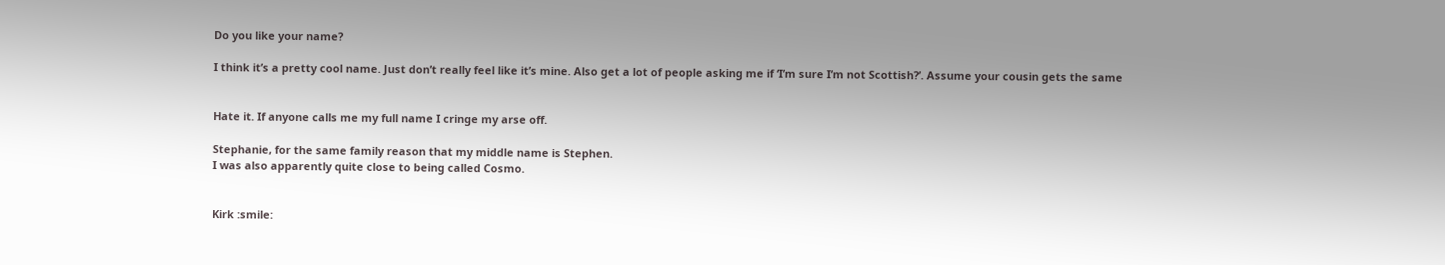Do you like your name?

I think it’s a pretty cool name. Just don’t really feel like it’s mine. Also get a lot of people asking me if ‘I’m sure I’m not Scottish?’. Assume your cousin gets the same


Hate it. If anyone calls me my full name I cringe my arse off.

Stephanie, for the same family reason that my middle name is Stephen.
I was also apparently quite close to being called Cosmo.


Kirk :smile: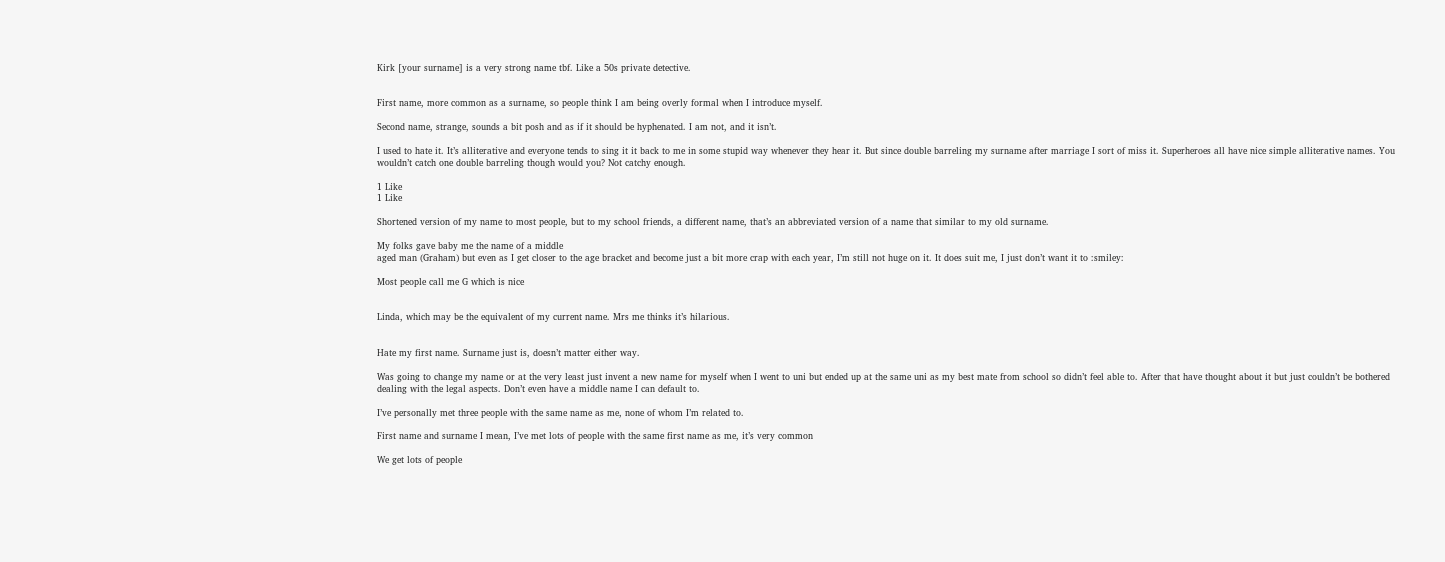Kirk [your surname] is a very strong name tbf. Like a 50s private detective.


First name, more common as a surname, so people think I am being overly formal when I introduce myself.

Second name, strange, sounds a bit posh and as if it should be hyphenated. I am not, and it isn’t.

I used to hate it. It’s alliterative and everyone tends to sing it it back to me in some stupid way whenever they hear it. But since double barreling my surname after marriage I sort of miss it. Superheroes all have nice simple alliterative names. You wouldn’t catch one double barreling though would you? Not catchy enough.

1 Like
1 Like

Shortened version of my name to most people, but to my school friends, a different name, that’s an abbreviated version of a name that similar to my old surname.

My folks gave baby me the name of a middle
aged man (Graham) but even as I get closer to the age bracket and become just a bit more crap with each year, I’m still not huge on it. It does suit me, I just don’t want it to :smiley:

Most people call me G which is nice


Linda, which may be the equivalent of my current name. Mrs me thinks it’s hilarious.


Hate my first name. Surname just is, doesn’t matter either way.

Was going to change my name or at the very least just invent a new name for myself when I went to uni but ended up at the same uni as my best mate from school so didn’t feel able to. After that have thought about it but just couldn’t be bothered dealing with the legal aspects. Don’t even have a middle name I can default to.

I’ve personally met three people with the same name as me, none of whom I’m related to.

First name and surname I mean, I’ve met lots of people with the same first name as me, it’s very common

We get lots of people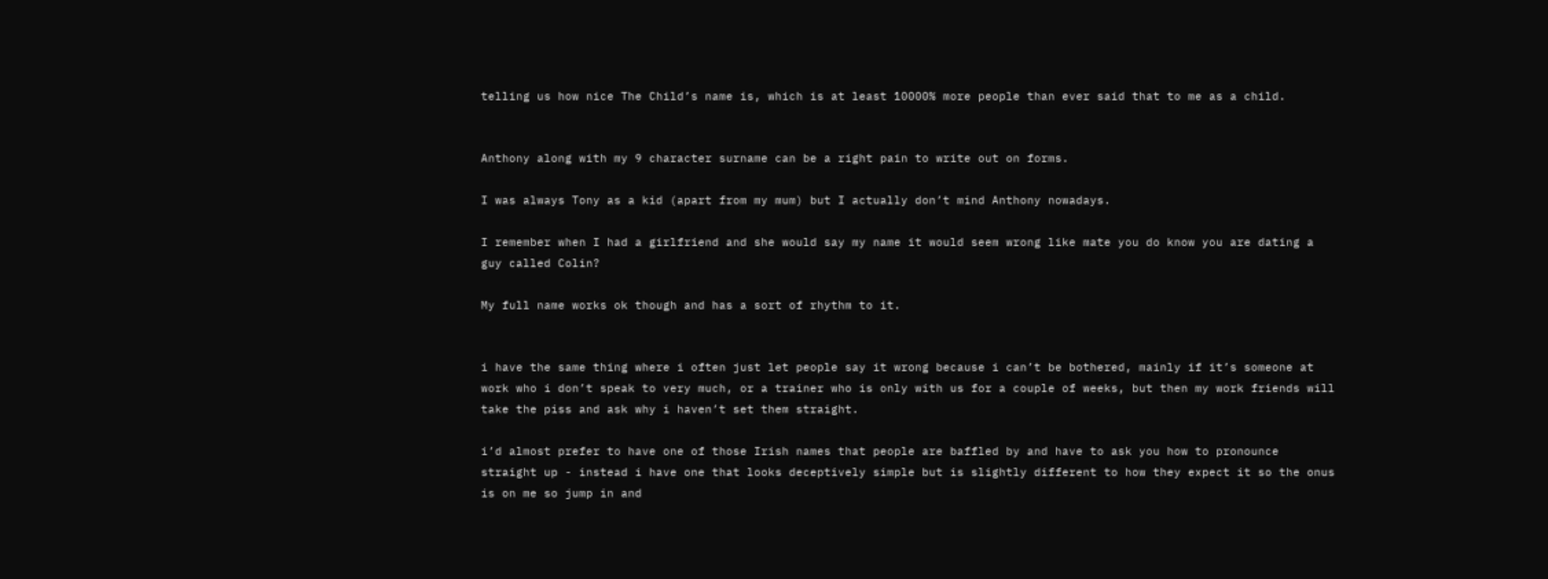telling us how nice The Child’s name is, which is at least 10000% more people than ever said that to me as a child.


Anthony along with my 9 character surname can be a right pain to write out on forms.

I was always Tony as a kid (apart from my mum) but I actually don’t mind Anthony nowadays.

I remember when I had a girlfriend and she would say my name it would seem wrong like mate you do know you are dating a guy called Colin?

My full name works ok though and has a sort of rhythm to it.


i have the same thing where i often just let people say it wrong because i can’t be bothered, mainly if it’s someone at work who i don’t speak to very much, or a trainer who is only with us for a couple of weeks, but then my work friends will take the piss and ask why i haven’t set them straight.

i’d almost prefer to have one of those Irish names that people are baffled by and have to ask you how to pronounce straight up - instead i have one that looks deceptively simple but is slightly different to how they expect it so the onus is on me so jump in and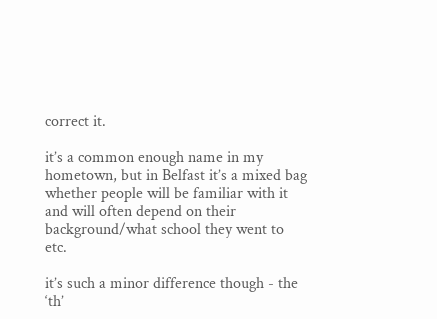correct it.

it’s a common enough name in my hometown, but in Belfast it’s a mixed bag whether people will be familiar with it and will often depend on their background/what school they went to etc.

it’s such a minor difference though - the ‘th’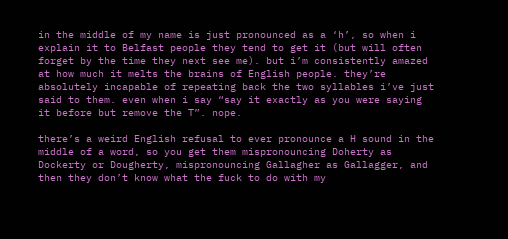in the middle of my name is just pronounced as a ‘h’, so when i explain it to Belfast people they tend to get it (but will often forget by the time they next see me). but i’m consistently amazed at how much it melts the brains of English people. they’re absolutely incapable of repeating back the two syllables i’ve just said to them. even when i say “say it exactly as you were saying it before but remove the T”. nope.

there’s a weird English refusal to ever pronounce a H sound in the middle of a word, so you get them mispronouncing Doherty as Dockerty or Dougherty, mispronouncing Gallagher as Gallagger, and then they don’t know what the fuck to do with my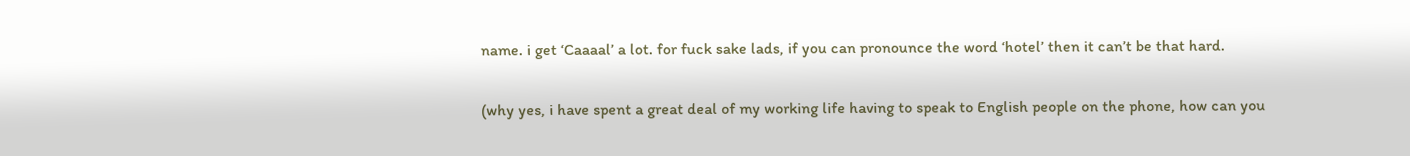name. i get ‘Caaaal’ a lot. for fuck sake lads, if you can pronounce the word ‘hotel’ then it can’t be that hard.

(why yes, i have spent a great deal of my working life having to speak to English people on the phone, how can you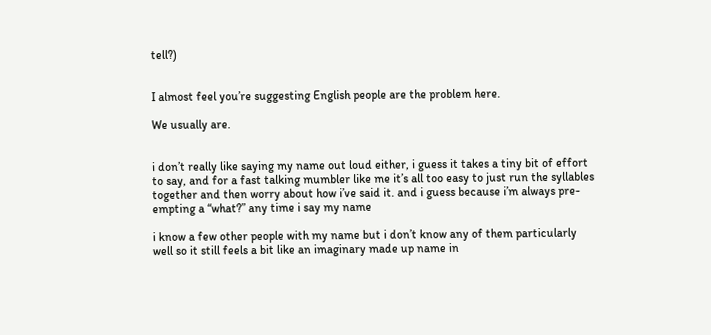tell?)


I almost feel you’re suggesting English people are the problem here.

We usually are.


i don’t really like saying my name out loud either, i guess it takes a tiny bit of effort to say, and for a fast talking mumbler like me it’s all too easy to just run the syllables together and then worry about how i’ve said it. and i guess because i’m always pre-empting a “what?” any time i say my name

i know a few other people with my name but i don’t know any of them particularly well so it still feels a bit like an imaginary made up name in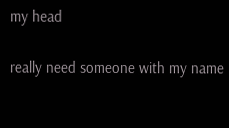my head

really need someone with my name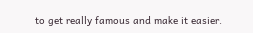to get really famous and make it easier.